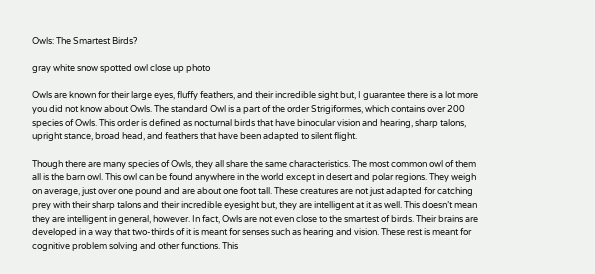Owls: The Smartest Birds?

gray white snow spotted owl close up photo

Owls are known for their large eyes, fluffy feathers, and their incredible sight but, I guarantee there is a lot more you did not know about Owls. The standard Owl is a part of the order Strigiformes, which contains over 200 species of Owls. This order is defined as nocturnal birds that have binocular vision and hearing, sharp talons, upright stance, broad head, and feathers that have been adapted to silent flight.

Though there are many species of Owls, they all share the same characteristics. The most common owl of them all is the barn owl. This owl can be found anywhere in the world except in desert and polar regions. They weigh on average, just over one pound and are about one foot tall. These creatures are not just adapted for catching prey with their sharp talons and their incredible eyesight but, they are intelligent at it as well. This doesn’t mean they are intelligent in general, however. In fact, Owls are not even close to the smartest of birds. Their brains are developed in a way that two-thirds of it is meant for senses such as hearing and vision. These rest is meant for cognitive problem solving and other functions. This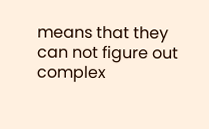means that they can not figure out complex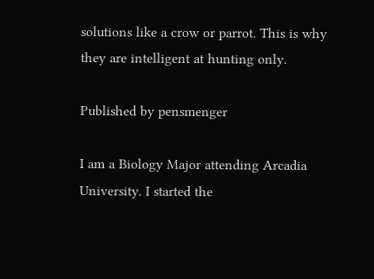solutions like a crow or parrot. This is why they are intelligent at hunting only.

Published by pensmenger

I am a Biology Major attending Arcadia University. I started the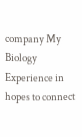company My Biology Experience in hopes to connect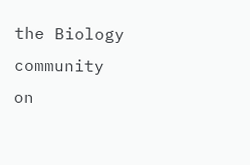the Biology community on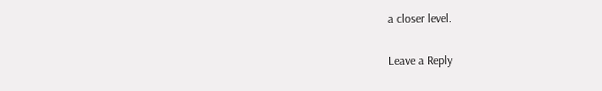a closer level.

Leave a Reply